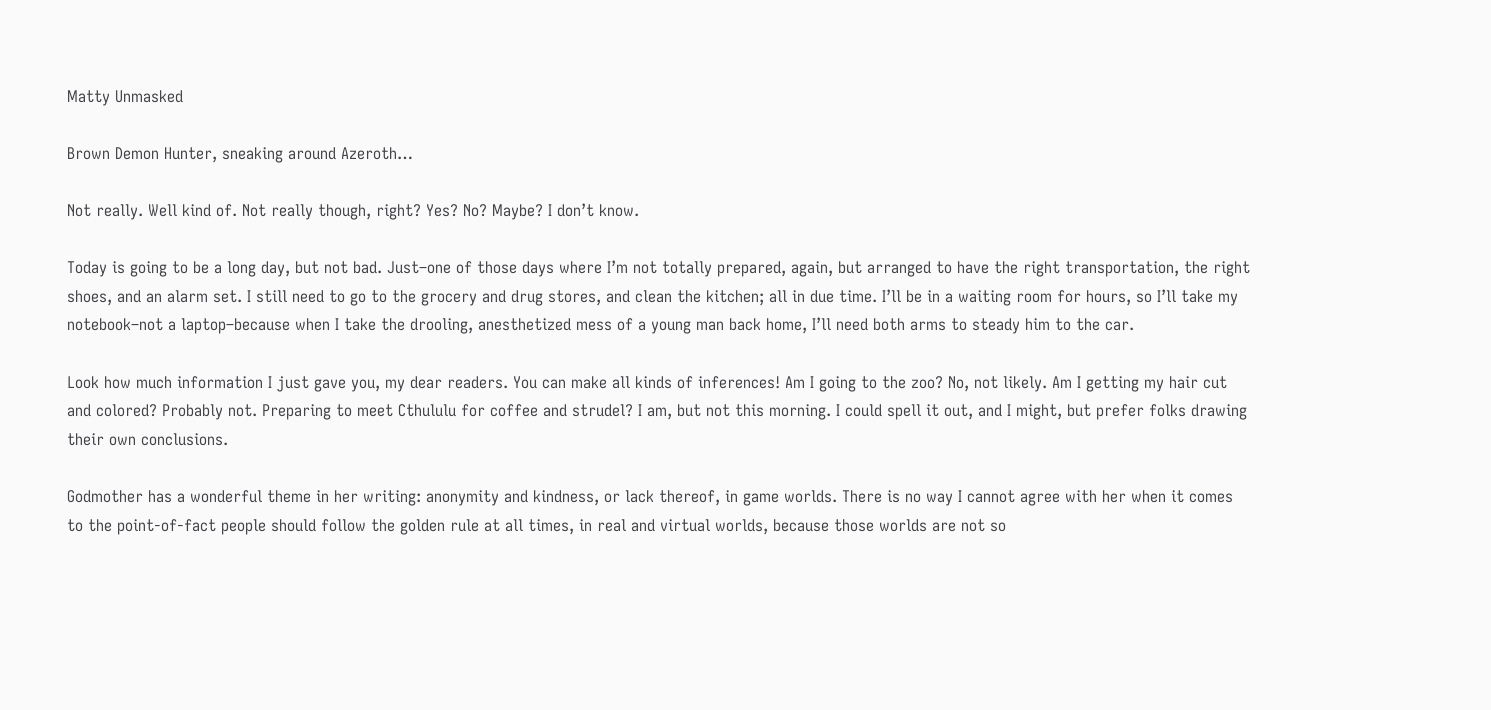Matty Unmasked

Brown Demon Hunter, sneaking around Azeroth…

Not really. Well kind of. Not really though, right? Yes? No? Maybe? I don’t know.

Today is going to be a long day, but not bad. Just–one of those days where I’m not totally prepared, again, but arranged to have the right transportation, the right shoes, and an alarm set. I still need to go to the grocery and drug stores, and clean the kitchen; all in due time. I’ll be in a waiting room for hours, so I’ll take my notebook–not a laptop–because when I take the drooling, anesthetized mess of a young man back home, I’ll need both arms to steady him to the car.

Look how much information I just gave you, my dear readers. You can make all kinds of inferences! Am I going to the zoo? No, not likely. Am I getting my hair cut and colored? Probably not. Preparing to meet Cthululu for coffee and strudel? I am, but not this morning. I could spell it out, and I might, but prefer folks drawing their own conclusions.

Godmother has a wonderful theme in her writing: anonymity and kindness, or lack thereof, in game worlds. There is no way I cannot agree with her when it comes to the point-of-fact people should follow the golden rule at all times, in real and virtual worlds, because those worlds are not so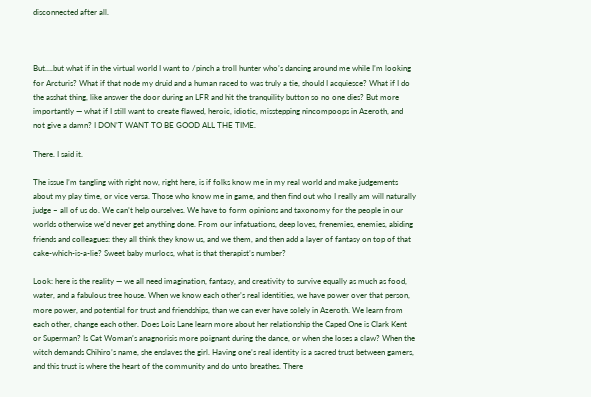disconnected after all.



But….but what if in the virtual world I want to /pinch a troll hunter who’s dancing around me while I’m looking for Arcturis? What if that node my druid and a human raced to was truly a tie, should I acquiesce? What if I do the asshat thing, like answer the door during an LFR and hit the tranquility button so no one dies? But more importantly — what if I still want to create flawed, heroic, idiotic, misstepping nincompoops in Azeroth, and not give a damn? I DON’T WANT TO BE GOOD ALL THE TIME.

There. I said it.

The issue I’m tangling with right now, right here, is if folks know me in my real world and make judgements about my play time, or vice versa. Those who know me in game, and then find out who I really am will naturally judge – all of us do. We can’t help ourselves. We have to form opinions and taxonomy for the people in our worlds otherwise we’d never get anything done. From our infatuations, deep loves, frenemies, enemies, abiding friends and colleagues: they all think they know us, and we them, and then add a layer of fantasy on top of that cake-which-is-a-lie? Sweet baby murlocs, what is that therapist’s number?

Look: here is the reality — we all need imagination, fantasy, and creativity to survive equally as much as food, water, and a fabulous tree house. When we know each other’s real identities, we have power over that person, more power, and potential for trust and friendships, than we can ever have solely in Azeroth. We learn from each other, change each other. Does Lois Lane learn more about her relationship the Caped One is Clark Kent or Superman? Is Cat Woman’s anagnorisis more poignant during the dance, or when she loses a claw? When the witch demands Chihiro’s name, she enslaves the girl. Having one’s real identity is a sacred trust between gamers, and this trust is where the heart of the community and do unto breathes. There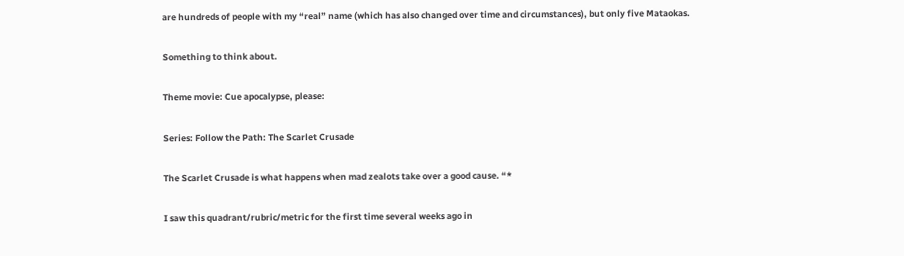are hundreds of people with my “real” name (which has also changed over time and circumstances), but only five Mataokas.

Something to think about.

Theme movie: Cue apocalypse, please:

Series: Follow the Path: The Scarlet Crusade

The Scarlet Crusade is what happens when mad zealots take over a good cause. “*

I saw this quadrant/rubric/metric for the first time several weeks ago in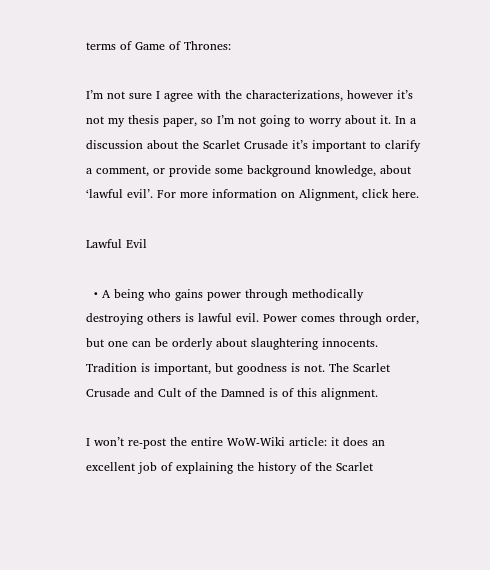terms of Game of Thrones:

I’m not sure I agree with the characterizations, however it’s not my thesis paper, so I’m not going to worry about it. In a discussion about the Scarlet Crusade it’s important to clarify a comment, or provide some background knowledge, about ‘lawful evil’. For more information on Alignment, click here.

Lawful Evil

  • A being who gains power through methodically destroying others is lawful evil. Power comes through order, but one can be orderly about slaughtering innocents. Tradition is important, but goodness is not. The Scarlet Crusade and Cult of the Damned is of this alignment.

I won’t re-post the entire WoW-Wiki article: it does an excellent job of explaining the history of the Scarlet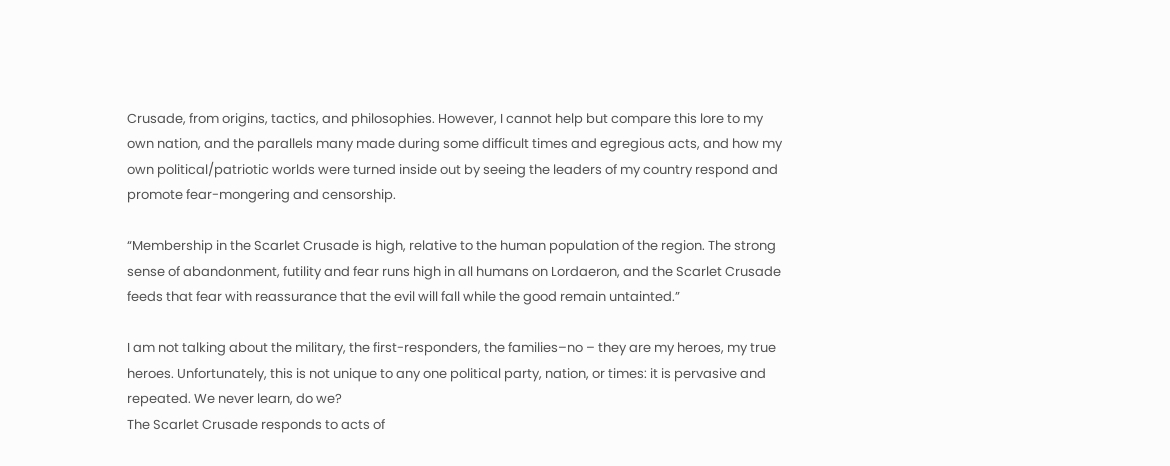Crusade, from origins, tactics, and philosophies. However, I cannot help but compare this lore to my own nation, and the parallels many made during some difficult times and egregious acts, and how my own political/patriotic worlds were turned inside out by seeing the leaders of my country respond and promote fear-mongering and censorship.

“Membership in the Scarlet Crusade is high, relative to the human population of the region. The strong sense of abandonment, futility and fear runs high in all humans on Lordaeron, and the Scarlet Crusade feeds that fear with reassurance that the evil will fall while the good remain untainted.”

I am not talking about the military, the first-responders, the families–no – they are my heroes, my true heroes. Unfortunately, this is not unique to any one political party, nation, or times: it is pervasive and repeated. We never learn, do we?
The Scarlet Crusade responds to acts of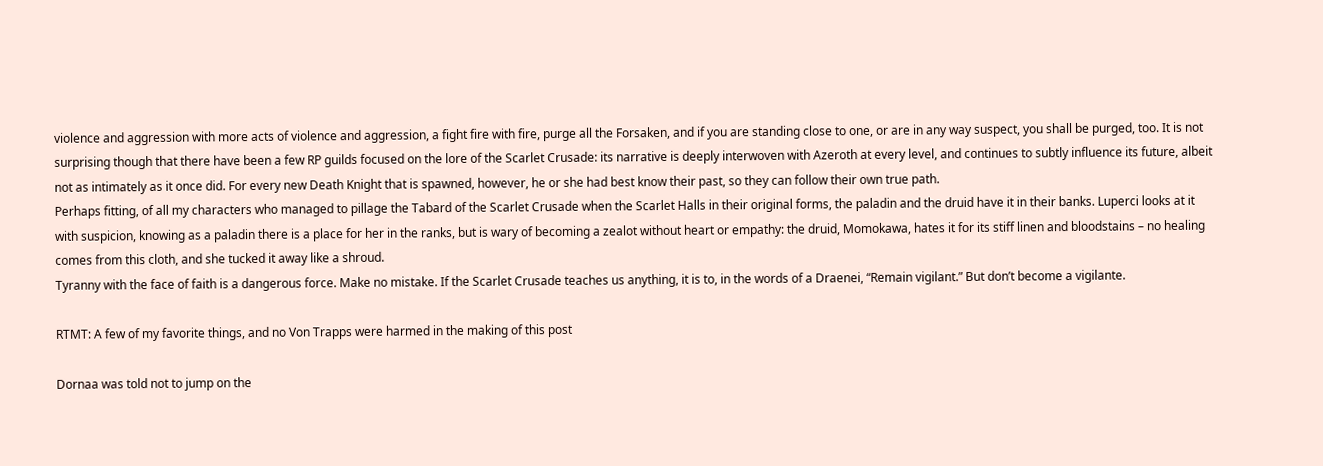violence and aggression with more acts of violence and aggression, a fight fire with fire, purge all the Forsaken, and if you are standing close to one, or are in any way suspect, you shall be purged, too. It is not surprising though that there have been a few RP guilds focused on the lore of the Scarlet Crusade: its narrative is deeply interwoven with Azeroth at every level, and continues to subtly influence its future, albeit not as intimately as it once did. For every new Death Knight that is spawned, however, he or she had best know their past, so they can follow their own true path.
Perhaps fitting, of all my characters who managed to pillage the Tabard of the Scarlet Crusade when the Scarlet Halls in their original forms, the paladin and the druid have it in their banks. Luperci looks at it with suspicion, knowing as a paladin there is a place for her in the ranks, but is wary of becoming a zealot without heart or empathy: the druid, Momokawa, hates it for its stiff linen and bloodstains – no healing comes from this cloth, and she tucked it away like a shroud.
Tyranny with the face of faith is a dangerous force. Make no mistake. If the Scarlet Crusade teaches us anything, it is to, in the words of a Draenei, “Remain vigilant.” But don’t become a vigilante.

RTMT: A few of my favorite things, and no Von Trapps were harmed in the making of this post

Dornaa was told not to jump on the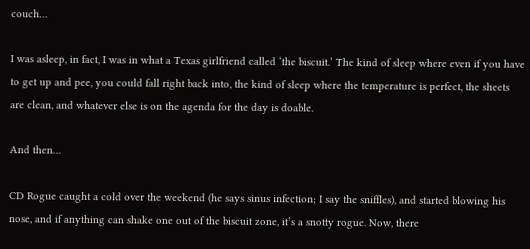couch…

I was asleep, in fact, I was in what a Texas girlfriend called ‘the biscuit.’ The kind of sleep where even if you have to get up and pee, you could fall right back into, the kind of sleep where the temperature is perfect, the sheets are clean, and whatever else is on the agenda for the day is doable.

And then…

CD Rogue caught a cold over the weekend (he says sinus infection; I say the sniffles), and started blowing his nose, and if anything can shake one out of the biscuit zone, it’s a snotty rogue. Now, there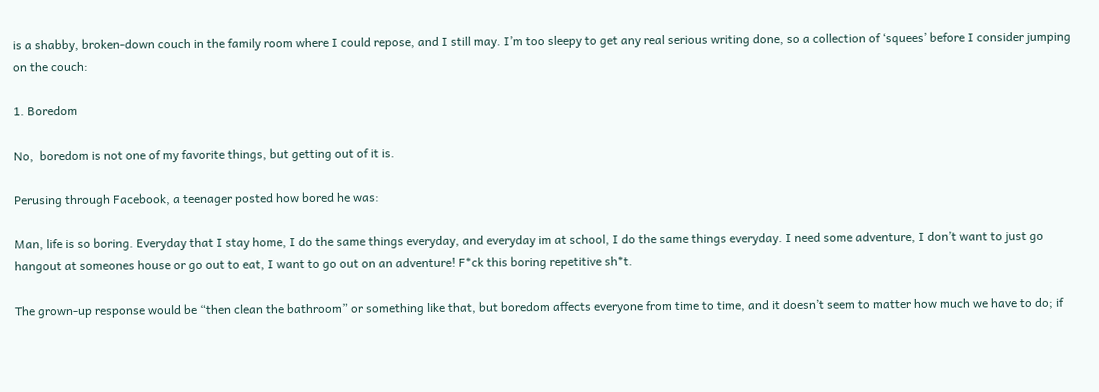is a shabby, broken-down couch in the family room where I could repose, and I still may. I’m too sleepy to get any real serious writing done, so a collection of ‘squees’ before I consider jumping on the couch:

1. Boredom

No,  boredom is not one of my favorite things, but getting out of it is.

Perusing through Facebook, a teenager posted how bored he was:

Man, life is so boring. Everyday that I stay home, I do the same things everyday, and everyday im at school, I do the same things everyday. I need some adventure, I don’t want to just go hangout at someones house or go out to eat, I want to go out on an adventure! F*ck this boring repetitive sh*t.

The grown-up response would be “then clean the bathroom” or something like that, but boredom affects everyone from time to time, and it doesn’t seem to matter how much we have to do; if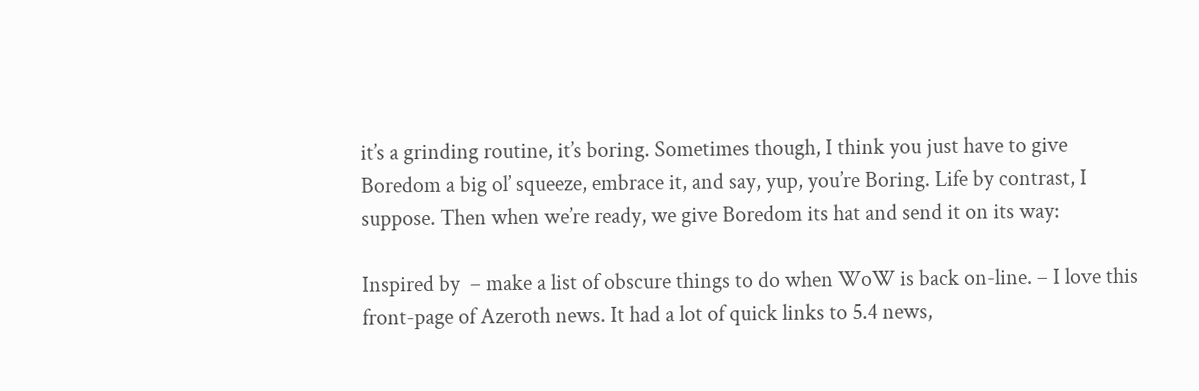it’s a grinding routine, it’s boring. Sometimes though, I think you just have to give Boredom a big ol’ squeeze, embrace it, and say, yup, you’re Boring. Life by contrast, I suppose. Then when we’re ready, we give Boredom its hat and send it on its way:

Inspired by  – make a list of obscure things to do when WoW is back on-line. – I love this front-page of Azeroth news. It had a lot of quick links to 5.4 news,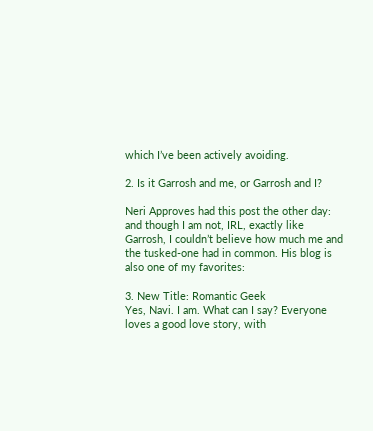which I’ve been actively avoiding.

2. Is it Garrosh and me, or Garrosh and I?

Neri Approves had this post the other day: and though I am not, IRL, exactly like Garrosh, I couldn’t believe how much me and the tusked-one had in common. His blog is also one of my favorites:

3. New Title: Romantic Geek
Yes, Navi. I am. What can I say? Everyone loves a good love story, with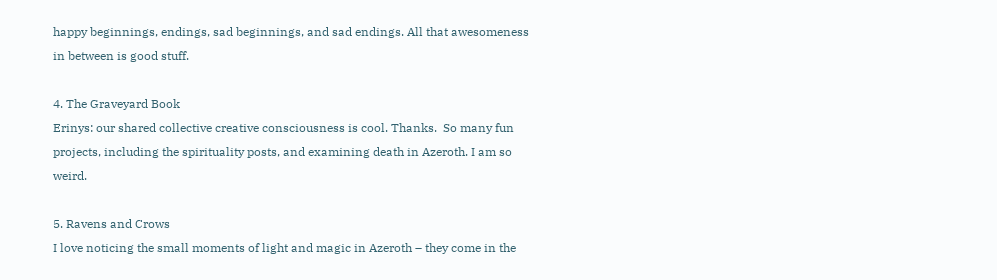happy beginnings, endings, sad beginnings, and sad endings. All that awesomeness in between is good stuff.

4. The Graveyard Book
Erinys: our shared collective creative consciousness is cool. Thanks.  So many fun projects, including the spirituality posts, and examining death in Azeroth. I am so weird.

5. Ravens and Crows
I love noticing the small moments of light and magic in Azeroth – they come in the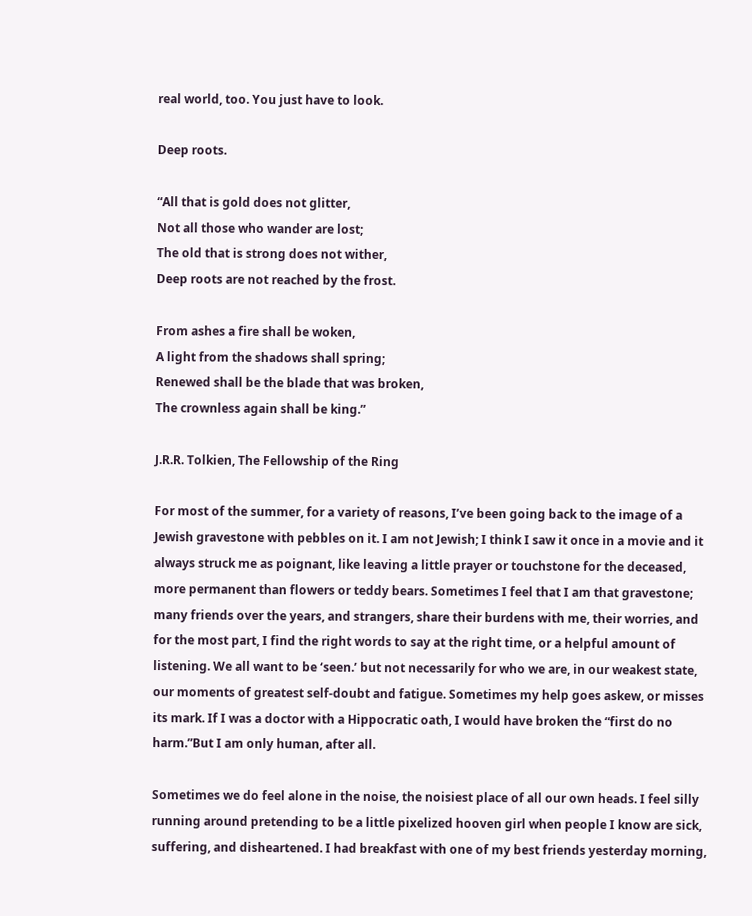real world, too. You just have to look.

Deep roots.

“All that is gold does not glitter,
Not all those who wander are lost;
The old that is strong does not wither,
Deep roots are not reached by the frost.

From ashes a fire shall be woken,
A light from the shadows shall spring;
Renewed shall be the blade that was broken,
The crownless again shall be king.”

J.R.R. Tolkien, The Fellowship of the Ring

For most of the summer, for a variety of reasons, I’ve been going back to the image of a Jewish gravestone with pebbles on it. I am not Jewish; I think I saw it once in a movie and it always struck me as poignant, like leaving a little prayer or touchstone for the deceased, more permanent than flowers or teddy bears. Sometimes I feel that I am that gravestone; many friends over the years, and strangers, share their burdens with me, their worries, and for the most part, I find the right words to say at the right time, or a helpful amount of listening. We all want to be ‘seen.’ but not necessarily for who we are, in our weakest state, our moments of greatest self-doubt and fatigue. Sometimes my help goes askew, or misses its mark. If I was a doctor with a Hippocratic oath, I would have broken the “first do no harm.”But I am only human, after all.

Sometimes we do feel alone in the noise, the noisiest place of all our own heads. I feel silly running around pretending to be a little pixelized hooven girl when people I know are sick, suffering, and disheartened. I had breakfast with one of my best friends yesterday morning,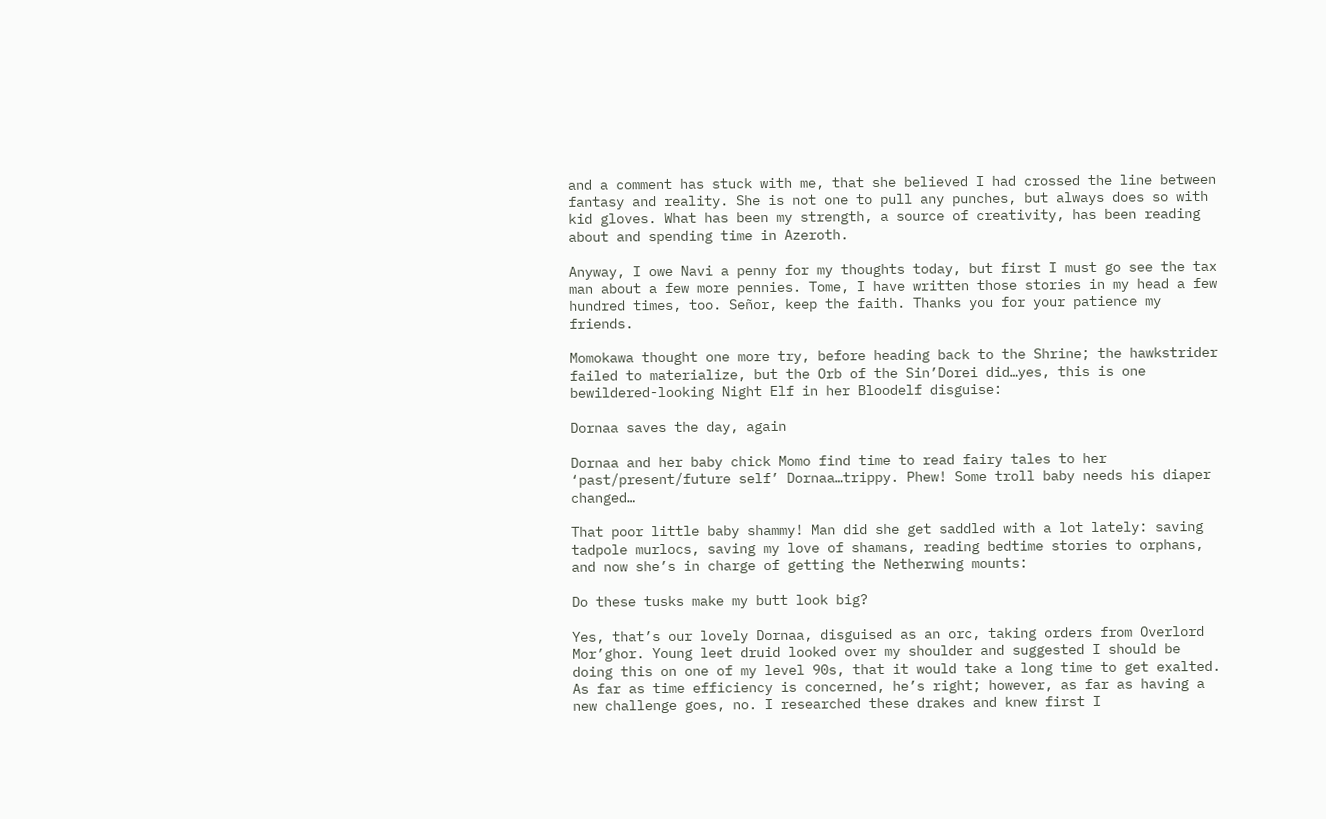and a comment has stuck with me, that she believed I had crossed the line between fantasy and reality. She is not one to pull any punches, but always does so with kid gloves. What has been my strength, a source of creativity, has been reading about and spending time in Azeroth.

Anyway, I owe Navi a penny for my thoughts today, but first I must go see the tax man about a few more pennies. Tome, I have written those stories in my head a few hundred times, too. Señor, keep the faith. Thanks you for your patience my friends.

Momokawa thought one more try, before heading back to the Shrine; the hawkstrider failed to materialize, but the Orb of the Sin’Dorei did…yes, this is one bewildered-looking Night Elf in her Bloodelf disguise:

Dornaa saves the day, again

Dornaa and her baby chick Momo find time to read fairy tales to her ‘past/present/future self’ Dornaa…trippy. Phew! Some troll baby needs his diaper changed…

That poor little baby shammy! Man did she get saddled with a lot lately: saving tadpole murlocs, saving my love of shamans, reading bedtime stories to orphans, and now she’s in charge of getting the Netherwing mounts:

Do these tusks make my butt look big?

Yes, that’s our lovely Dornaa, disguised as an orc, taking orders from Overlord Mor’ghor. Young leet druid looked over my shoulder and suggested I should be doing this on one of my level 90s, that it would take a long time to get exalted. As far as time efficiency is concerned, he’s right; however, as far as having a new challenge goes, no. I researched these drakes and knew first I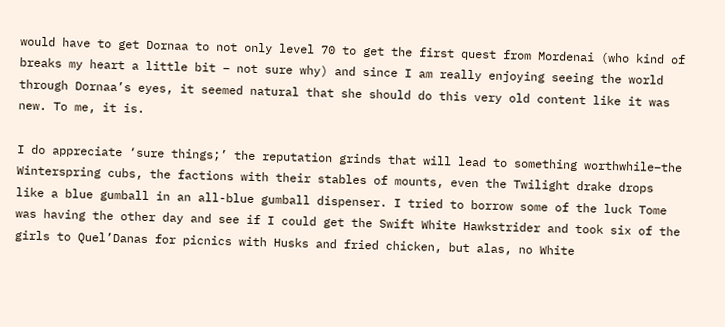would have to get Dornaa to not only level 70 to get the first quest from Mordenai (who kind of breaks my heart a little bit – not sure why) and since I am really enjoying seeing the world through Dornaa’s eyes, it seemed natural that she should do this very old content like it was new. To me, it is.

I do appreciate ‘sure things;’ the reputation grinds that will lead to something worthwhile–the Winterspring cubs, the factions with their stables of mounts, even the Twilight drake drops like a blue gumball in an all-blue gumball dispenser. I tried to borrow some of the luck Tome was having the other day and see if I could get the Swift White Hawkstrider and took six of the girls to Quel’Danas for picnics with Husks and fried chicken, but alas, no White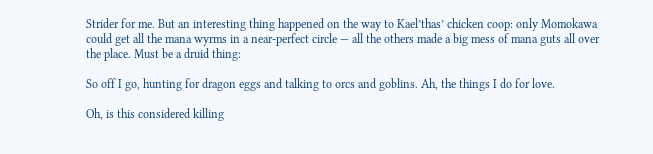Strider for me. But an interesting thing happened on the way to Kael’thas’ chicken coop: only Momokawa could get all the mana wyrms in a near-perfect circle — all the others made a big mess of mana guts all over the place. Must be a druid thing:

So off I go, hunting for dragon eggs and talking to orcs and goblins. Ah, the things I do for love.

Oh, is this considered killing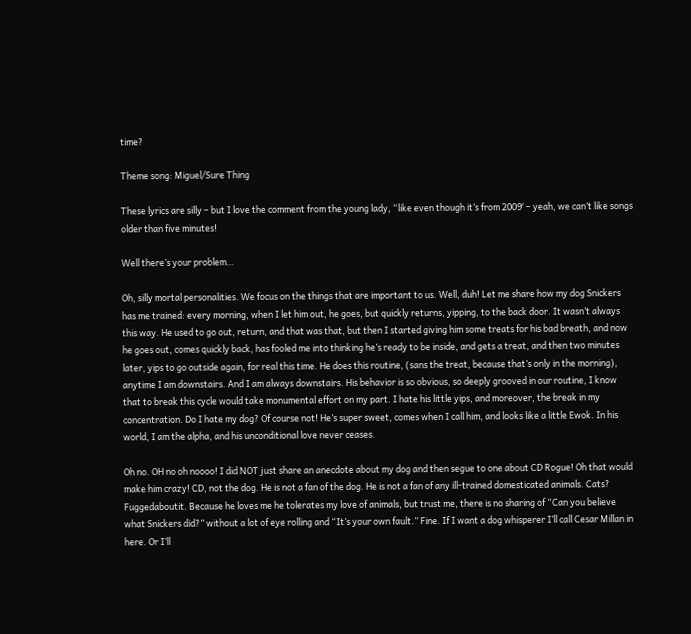time?

Theme song: Miguel/Sure Thing

These lyrics are silly – but I love the comment from the young lady, “like even though it’s from 2009′ – yeah, we can’t like songs older than five minutes!

Well there’s your problem…

Oh, silly mortal personalities. We focus on the things that are important to us. Well, duh! Let me share how my dog Snickers has me trained: every morning, when I let him out, he goes, but quickly returns, yipping, to the back door. It wasn’t always this way. He used to go out, return, and that was that, but then I started giving him some treats for his bad breath, and now he goes out, comes quickly back, has fooled me into thinking he’s ready to be inside, and gets a treat, and then two minutes later, yips to go outside again, for real this time. He does this routine, (sans the treat, because that’s only in the morning), anytime I am downstairs. And I am always downstairs. His behavior is so obvious, so deeply grooved in our routine, I know that to break this cycle would take monumental effort on my part. I hate his little yips, and moreover, the break in my concentration. Do I hate my dog? Of course not! He’s super sweet, comes when I call him, and looks like a little Ewok. In his world, I am the alpha, and his unconditional love never ceases.

Oh no. OH no oh noooo! I did NOT just share an anecdote about my dog and then segue to one about CD Rogue! Oh that would make him crazy! CD, not the dog. He is not a fan of the dog. He is not a fan of any ill-trained domesticated animals. Cats? Fuggedaboutit. Because he loves me he tolerates my love of animals, but trust me, there is no sharing of “Can you believe what Snickers did?” without a lot of eye rolling and “It’s your own fault.” Fine. If I want a dog whisperer I’ll call Cesar Millan in here. Or I’ll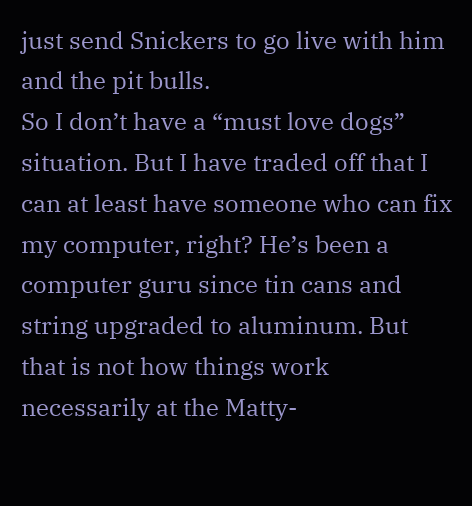just send Snickers to go live with him and the pit bulls.
So I don’t have a “must love dogs” situation. But I have traded off that I can at least have someone who can fix my computer, right? He’s been a computer guru since tin cans and string upgraded to aluminum. But that is not how things work necessarily at the Matty-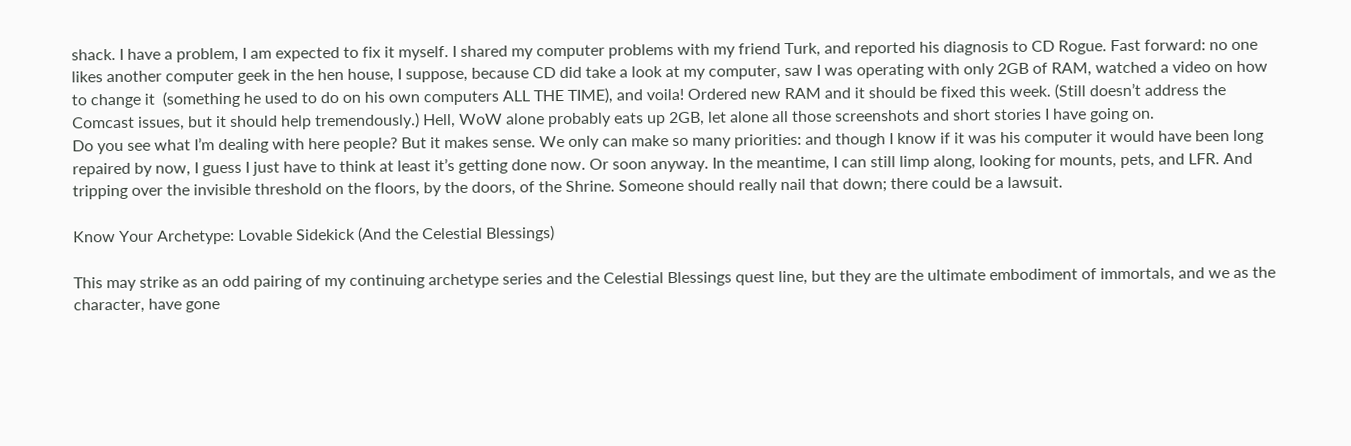shack. I have a problem, I am expected to fix it myself. I shared my computer problems with my friend Turk, and reported his diagnosis to CD Rogue. Fast forward: no one likes another computer geek in the hen house, I suppose, because CD did take a look at my computer, saw I was operating with only 2GB of RAM, watched a video on how to change it  (something he used to do on his own computers ALL THE TIME), and voila! Ordered new RAM and it should be fixed this week. (Still doesn’t address the Comcast issues, but it should help tremendously.) Hell, WoW alone probably eats up 2GB, let alone all those screenshots and short stories I have going on.
Do you see what I’m dealing with here people? But it makes sense. We only can make so many priorities: and though I know if it was his computer it would have been long repaired by now, I guess I just have to think at least it’s getting done now. Or soon anyway. In the meantime, I can still limp along, looking for mounts, pets, and LFR. And tripping over the invisible threshold on the floors, by the doors, of the Shrine. Someone should really nail that down; there could be a lawsuit.

Know Your Archetype: Lovable Sidekick (And the Celestial Blessings)

This may strike as an odd pairing of my continuing archetype series and the Celestial Blessings quest line, but they are the ultimate embodiment of immortals, and we as the character, have gone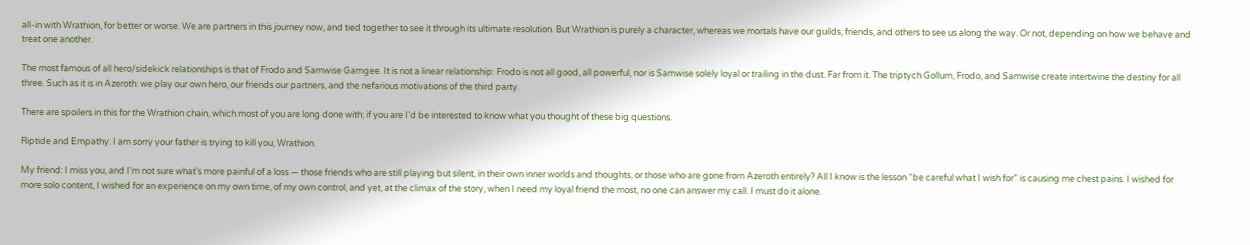all-in with Wrathion, for better or worse. We are partners in this journey now, and tied together to see it through its ultimate resolution. But Wrathion is purely a character, whereas we mortals have our guilds, friends, and others to see us along the way. Or not, depending on how we behave and treat one another.

The most famous of all hero/sidekick relationships is that of Frodo and Samwise Gamgee. It is not a linear relationship: Frodo is not all good, all powerful, nor is Samwise solely loyal or trailing in the dust. Far from it. The triptych Gollum, Frodo, and Samwise create intertwine the destiny for all three. Such as it is in Azeroth: we play our own hero, our friends our partners, and the nefarious motivations of the third party.

There are spoilers in this for the Wrathion chain, which most of you are long done with; if you are I’d be interested to know what you thought of these big questions.

Riptide and Empathy: I am sorry your father is trying to kill you, Wrathion.

My friend: I miss you, and I’m not sure what’s more painful of a loss — those friends who are still playing but silent, in their own inner worlds and thoughts, or those who are gone from Azeroth entirely? All I know is the lesson “be careful what I wish for” is causing me chest pains. I wished for more solo content, I wished for an experience on my own time, of my own control, and yet, at the climax of the story, when I need my loyal friend the most, no one can answer my call. I must do it alone.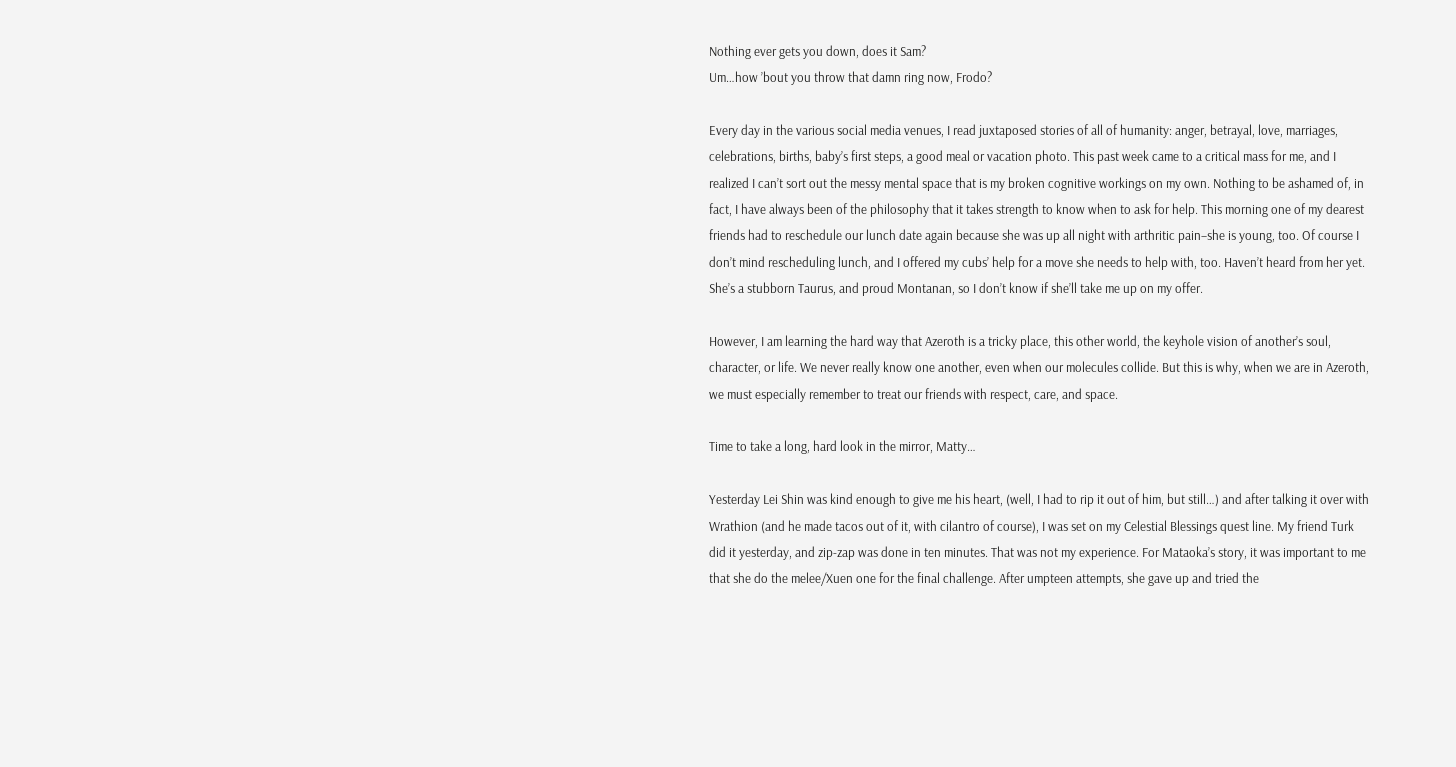Nothing ever gets you down, does it Sam?
Um…how ’bout you throw that damn ring now, Frodo?

Every day in the various social media venues, I read juxtaposed stories of all of humanity: anger, betrayal, love, marriages, celebrations, births, baby’s first steps, a good meal or vacation photo. This past week came to a critical mass for me, and I realized I can’t sort out the messy mental space that is my broken cognitive workings on my own. Nothing to be ashamed of, in fact, I have always been of the philosophy that it takes strength to know when to ask for help. This morning one of my dearest friends had to reschedule our lunch date again because she was up all night with arthritic pain–she is young, too. Of course I don’t mind rescheduling lunch, and I offered my cubs’ help for a move she needs to help with, too. Haven’t heard from her yet. She’s a stubborn Taurus, and proud Montanan, so I don’t know if she’ll take me up on my offer.

However, I am learning the hard way that Azeroth is a tricky place, this other world, the keyhole vision of another’s soul, character, or life. We never really know one another, even when our molecules collide. But this is why, when we are in Azeroth, we must especially remember to treat our friends with respect, care, and space.

Time to take a long, hard look in the mirror, Matty…

Yesterday Lei Shin was kind enough to give me his heart, (well, I had to rip it out of him, but still…) and after talking it over with Wrathion (and he made tacos out of it, with cilantro of course), I was set on my Celestial Blessings quest line. My friend Turk did it yesterday, and zip-zap was done in ten minutes. That was not my experience. For Mataoka’s story, it was important to me that she do the melee/Xuen one for the final challenge. After umpteen attempts, she gave up and tried the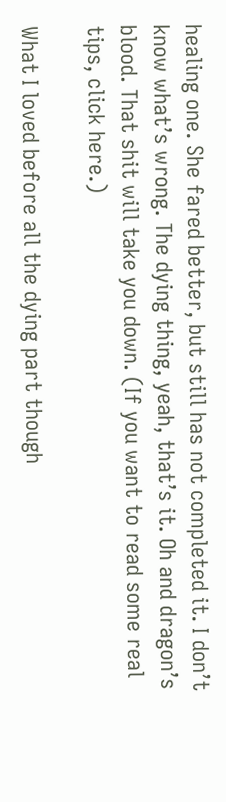healing one. She fared better, but still has not completed it. I don’t know what’s wrong. The dying thing, yeah, that’s it. Oh and dragon’s blood. That shit will take you down. (If you want to read some real tips, click here.)

What I loved before all the dying part though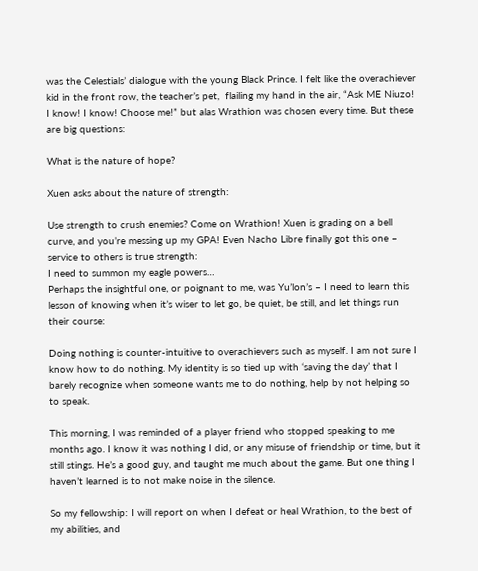was the Celestials’ dialogue with the young Black Prince. I felt like the overachiever kid in the front row, the teacher’s pet,  flailing my hand in the air, “Ask ME Niuzo! I know! I know! Choose me!” but alas Wrathion was chosen every time. But these are big questions:

What is the nature of hope?

Xuen asks about the nature of strength:

Use strength to crush enemies? Come on Wrathion! Xuen is grading on a bell curve, and you’re messing up my GPA! Even Nacho Libre finally got this one – service to others is true strength:
I need to summon my eagle powers…
Perhaps the insightful one, or poignant to me, was Yu’lon’s – I need to learn this lesson of knowing when it’s wiser to let go, be quiet, be still, and let things run their course:

Doing nothing is counter-intuitive to overachievers such as myself. I am not sure I know how to do nothing. My identity is so tied up with ‘saving the day’ that I barely recognize when someone wants me to do nothing, help by not helping so to speak.

This morning, I was reminded of a player friend who stopped speaking to me months ago. I know it was nothing I did, or any misuse of friendship or time, but it still stings. He’s a good guy, and taught me much about the game. But one thing I haven’t learned is to not make noise in the silence.

So my fellowship: I will report on when I defeat or heal Wrathion, to the best of my abilities, and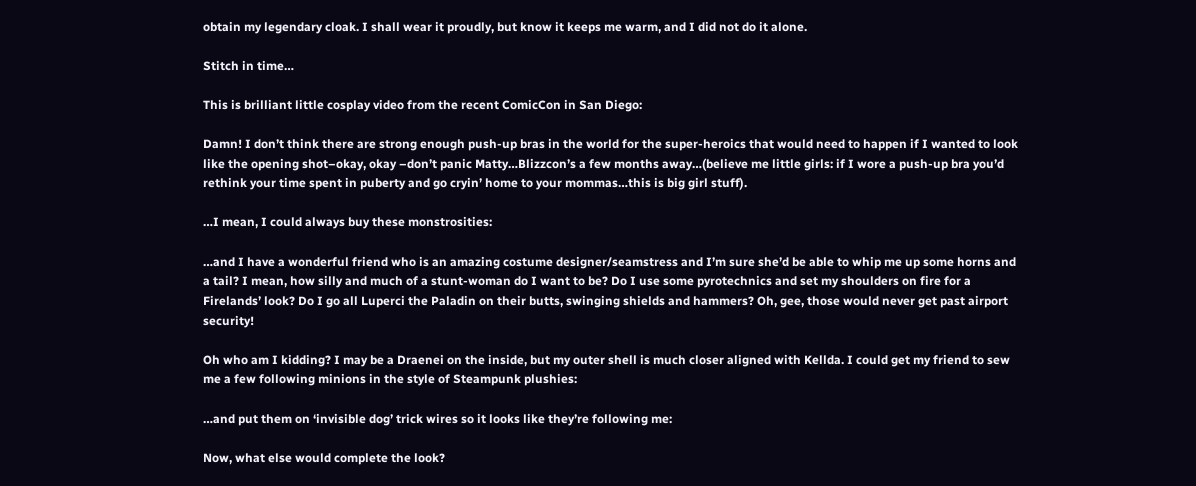obtain my legendary cloak. I shall wear it proudly, but know it keeps me warm, and I did not do it alone.

Stitch in time…

This is brilliant little cosplay video from the recent ComicCon in San Diego:

Damn! I don’t think there are strong enough push-up bras in the world for the super-heroics that would need to happen if I wanted to look like the opening shot–okay, okay –don’t panic Matty…Blizzcon’s a few months away…(believe me little girls: if I wore a push-up bra you’d rethink your time spent in puberty and go cryin’ home to your mommas…this is big girl stuff).

…I mean, I could always buy these monstrosities:

…and I have a wonderful friend who is an amazing costume designer/seamstress and I’m sure she’d be able to whip me up some horns and a tail? I mean, how silly and much of a stunt-woman do I want to be? Do I use some pyrotechnics and set my shoulders on fire for a Firelands’ look? Do I go all Luperci the Paladin on their butts, swinging shields and hammers? Oh, gee, those would never get past airport security!

Oh who am I kidding? I may be a Draenei on the inside, but my outer shell is much closer aligned with Kellda. I could get my friend to sew me a few following minions in the style of Steampunk plushies:

…and put them on ‘invisible dog’ trick wires so it looks like they’re following me:

Now, what else would complete the look?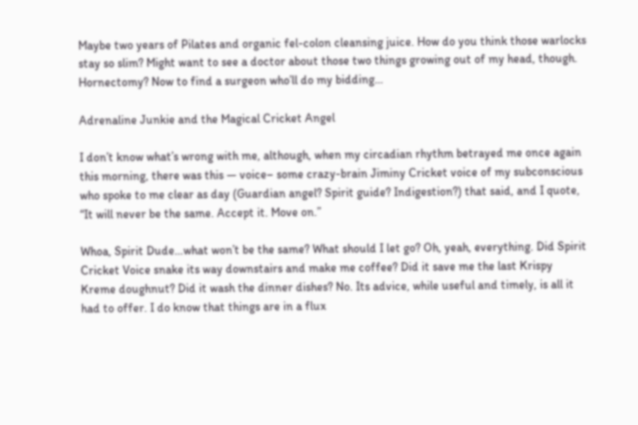Maybe two years of Pilates and organic fel-colon cleansing juice. How do you think those warlocks stay so slim? Might want to see a doctor about those two things growing out of my head, though. Hornectomy? Now to find a surgeon who’ll do my bidding…

Adrenaline Junkie and the Magical Cricket Angel

I don’t know what’s wrong with me, although, when my circadian rhythm betrayed me once again this morning, there was this — voice– some crazy-brain Jiminy Cricket voice of my subconscious who spoke to me clear as day (Guardian angel? Spirit guide? Indigestion?) that said, and I quote, “It will never be the same. Accept it. Move on.”

Whoa, Spirit Dude…what won’t be the same? What should I let go? Oh, yeah, everything. Did Spirit Cricket Voice snake its way downstairs and make me coffee? Did it save me the last Krispy Kreme doughnut? Did it wash the dinner dishes? No. Its advice, while useful and timely, is all it had to offer. I do know that things are in a flux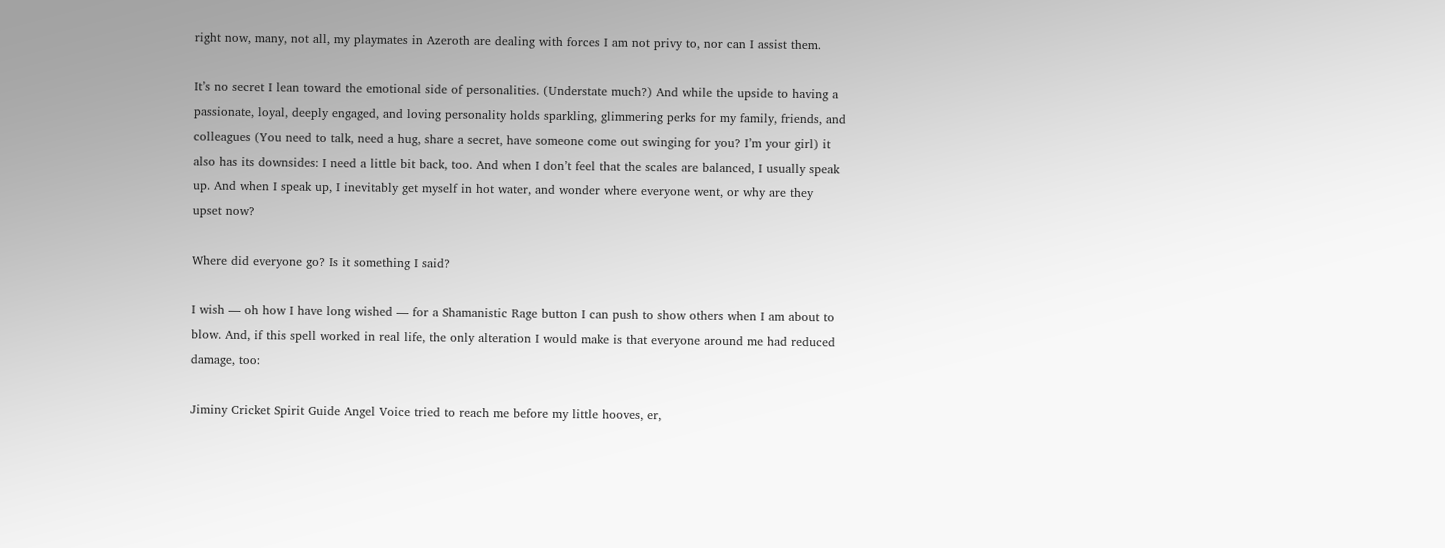right now, many, not all, my playmates in Azeroth are dealing with forces I am not privy to, nor can I assist them.

It’s no secret I lean toward the emotional side of personalities. (Understate much?) And while the upside to having a passionate, loyal, deeply engaged, and loving personality holds sparkling, glimmering perks for my family, friends, and colleagues (You need to talk, need a hug, share a secret, have someone come out swinging for you? I’m your girl) it also has its downsides: I need a little bit back, too. And when I don’t feel that the scales are balanced, I usually speak up. And when I speak up, I inevitably get myself in hot water, and wonder where everyone went, or why are they upset now?

Where did everyone go? Is it something I said?

I wish — oh how I have long wished — for a Shamanistic Rage button I can push to show others when I am about to blow. And, if this spell worked in real life, the only alteration I would make is that everyone around me had reduced damage, too:

Jiminy Cricket Spirit Guide Angel Voice tried to reach me before my little hooves, er,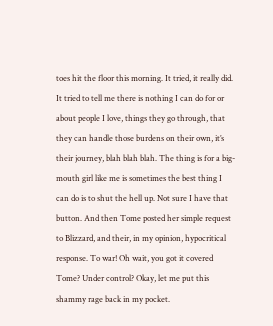toes hit the floor this morning. It tried, it really did. It tried to tell me there is nothing I can do for or about people I love, things they go through, that they can handle those burdens on their own, it’s their journey, blah blah blah. The thing is for a big-mouth girl like me is sometimes the best thing I can do is to shut the hell up. Not sure I have that button. And then Tome posted her simple request to Blizzard, and their, in my opinion, hypocritical response. To war! Oh wait, you got it covered Tome? Under control? Okay, let me put this shammy rage back in my pocket.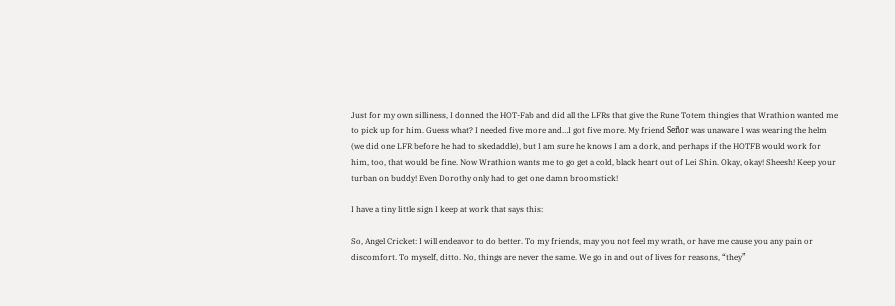Just for my own silliness, I donned the HOT-Fab and did all the LFRs that give the Rune Totem thingies that Wrathion wanted me to pick up for him. Guess what? I needed five more and…I got five more. My friend Señor was unaware I was wearing the helm (we did one LFR before he had to skedaddle), but I am sure he knows I am a dork, and perhaps if the HOTFB would work for him, too, that would be fine. Now Wrathion wants me to go get a cold, black heart out of Lei Shin. Okay, okay! Sheesh! Keep your turban on buddy! Even Dorothy only had to get one damn broomstick!

I have a tiny little sign I keep at work that says this:

So, Angel Cricket: I will endeavor to do better. To my friends, may you not feel my wrath, or have me cause you any pain or discomfort. To myself, ditto. No, things are never the same. We go in and out of lives for reasons, “they”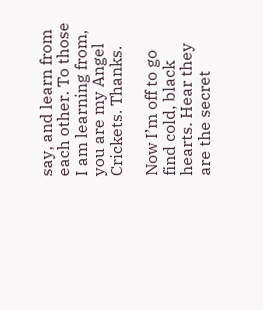say, and learn from each other. To those I am learning from, you are my Angel Crickets. Thanks.

Now I’m off to go find cold, black hearts. Hear they are the secret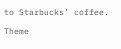to Starbucks’ coffee.

Theme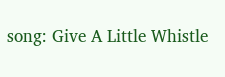song: Give A Little Whistle